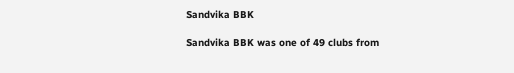Sandvika BBK

Sandvika BBK was one of 49 clubs from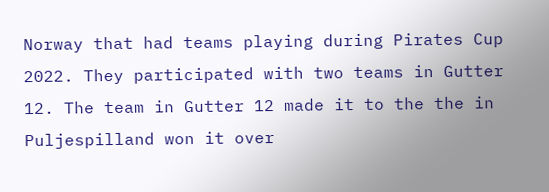Norway that had teams playing during Pirates Cup 2022. They participated with two teams in Gutter 12. The team in Gutter 12 made it to the the in Puljespilland won it over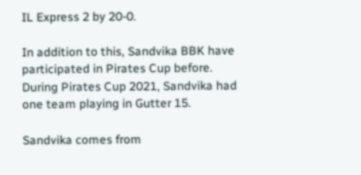IL Express 2 by 20-0.

In addition to this, Sandvika BBK have participated in Pirates Cup before. During Pirates Cup 2021, Sandvika had one team playing in Gutter 15.

Sandvika comes from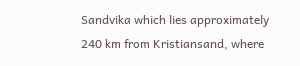Sandvika which lies approximately 240 km from Kristiansand, where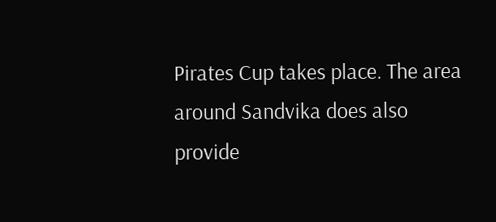Pirates Cup takes place. The area around Sandvika does also provide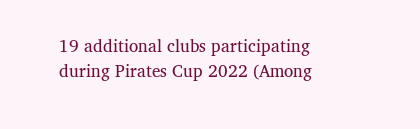19 additional clubs participating during Pirates Cup 2022 (Among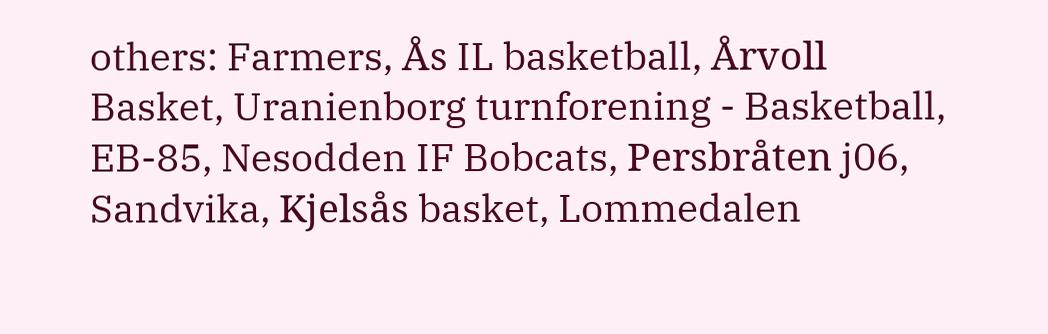others: Farmers, Ås IL basketball, Årvoll Basket, Uranienborg turnforening - Basketball, EB-85, Nesodden IF Bobcats, Persbråten j06, Sandvika, Kjelsås basket, Lommedalen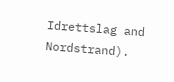Idrettslag and Nordstrand).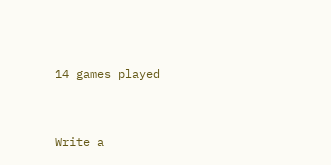14 games played


Write a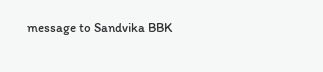message to Sandvika BBK